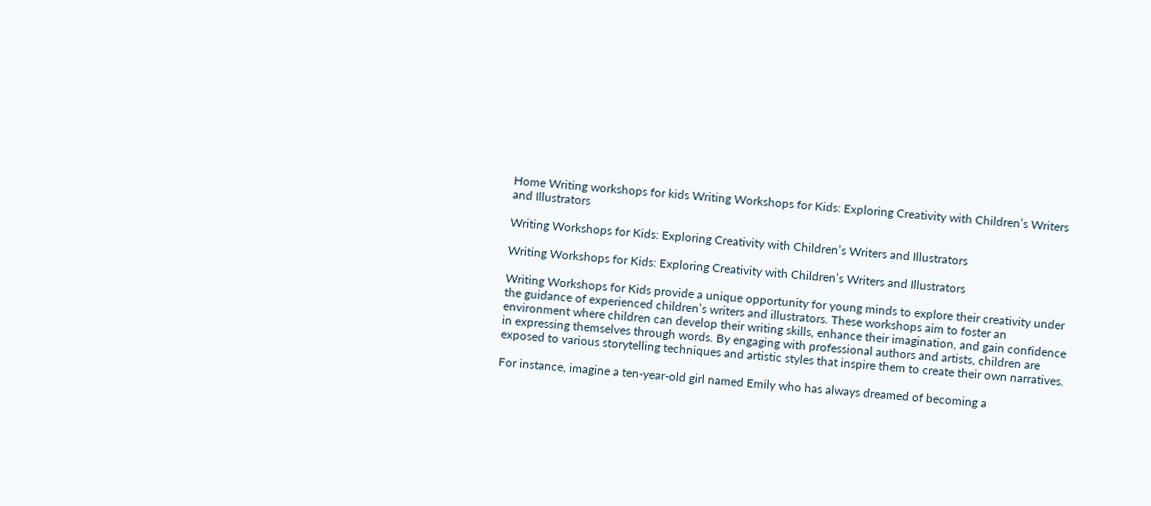Home Writing workshops for kids Writing Workshops for Kids: Exploring Creativity with Children’s Writers and Illustrators

Writing Workshops for Kids: Exploring Creativity with Children’s Writers and Illustrators

Writing Workshops for Kids: Exploring Creativity with Children’s Writers and Illustrators

Writing Workshops for Kids provide a unique opportunity for young minds to explore their creativity under the guidance of experienced children’s writers and illustrators. These workshops aim to foster an environment where children can develop their writing skills, enhance their imagination, and gain confidence in expressing themselves through words. By engaging with professional authors and artists, children are exposed to various storytelling techniques and artistic styles that inspire them to create their own narratives.

For instance, imagine a ten-year-old girl named Emily who has always dreamed of becoming a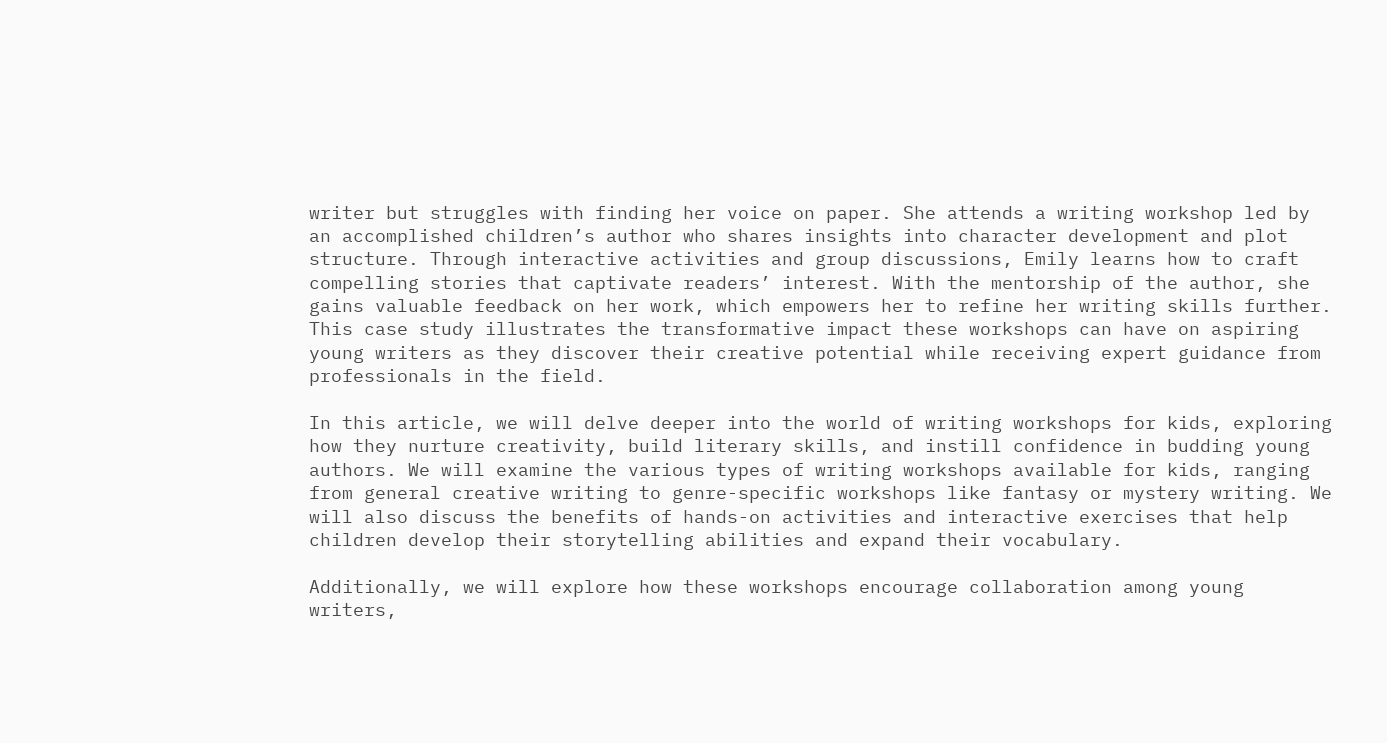writer but struggles with finding her voice on paper. She attends a writing workshop led by an accomplished children’s author who shares insights into character development and plot structure. Through interactive activities and group discussions, Emily learns how to craft compelling stories that captivate readers’ interest. With the mentorship of the author, she gains valuable feedback on her work, which empowers her to refine her writing skills further. This case study illustrates the transformative impact these workshops can have on aspiring young writers as they discover their creative potential while receiving expert guidance from professionals in the field.

In this article, we will delve deeper into the world of writing workshops for kids, exploring how they nurture creativity, build literary skills, and instill confidence in budding young authors. We will examine the various types of writing workshops available for kids, ranging from general creative writing to genre-specific workshops like fantasy or mystery writing. We will also discuss the benefits of hands-on activities and interactive exercises that help children develop their storytelling abilities and expand their vocabulary.

Additionally, we will explore how these workshops encourage collaboration among young writers,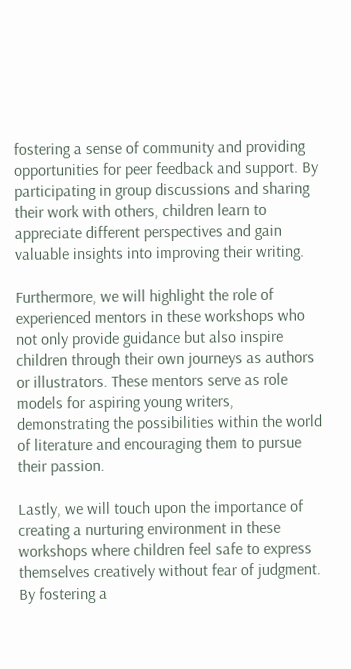fostering a sense of community and providing opportunities for peer feedback and support. By participating in group discussions and sharing their work with others, children learn to appreciate different perspectives and gain valuable insights into improving their writing.

Furthermore, we will highlight the role of experienced mentors in these workshops who not only provide guidance but also inspire children through their own journeys as authors or illustrators. These mentors serve as role models for aspiring young writers, demonstrating the possibilities within the world of literature and encouraging them to pursue their passion.

Lastly, we will touch upon the importance of creating a nurturing environment in these workshops where children feel safe to express themselves creatively without fear of judgment. By fostering a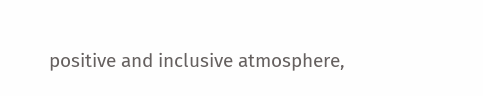positive and inclusive atmosphere,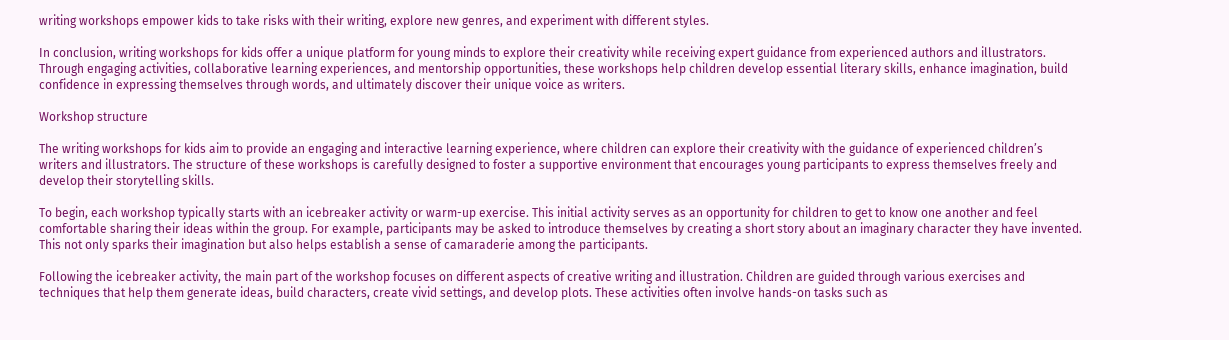writing workshops empower kids to take risks with their writing, explore new genres, and experiment with different styles.

In conclusion, writing workshops for kids offer a unique platform for young minds to explore their creativity while receiving expert guidance from experienced authors and illustrators. Through engaging activities, collaborative learning experiences, and mentorship opportunities, these workshops help children develop essential literary skills, enhance imagination, build confidence in expressing themselves through words, and ultimately discover their unique voice as writers.

Workshop structure

The writing workshops for kids aim to provide an engaging and interactive learning experience, where children can explore their creativity with the guidance of experienced children’s writers and illustrators. The structure of these workshops is carefully designed to foster a supportive environment that encourages young participants to express themselves freely and develop their storytelling skills.

To begin, each workshop typically starts with an icebreaker activity or warm-up exercise. This initial activity serves as an opportunity for children to get to know one another and feel comfortable sharing their ideas within the group. For example, participants may be asked to introduce themselves by creating a short story about an imaginary character they have invented. This not only sparks their imagination but also helps establish a sense of camaraderie among the participants.

Following the icebreaker activity, the main part of the workshop focuses on different aspects of creative writing and illustration. Children are guided through various exercises and techniques that help them generate ideas, build characters, create vivid settings, and develop plots. These activities often involve hands-on tasks such as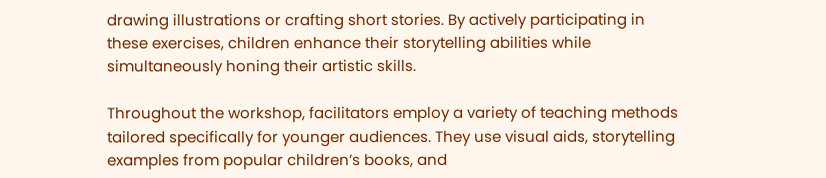drawing illustrations or crafting short stories. By actively participating in these exercises, children enhance their storytelling abilities while simultaneously honing their artistic skills.

Throughout the workshop, facilitators employ a variety of teaching methods tailored specifically for younger audiences. They use visual aids, storytelling examples from popular children’s books, and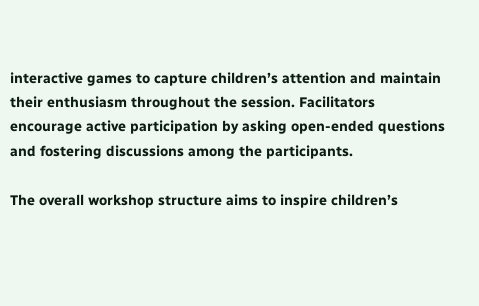interactive games to capture children’s attention and maintain their enthusiasm throughout the session. Facilitators encourage active participation by asking open-ended questions and fostering discussions among the participants.

The overall workshop structure aims to inspire children’s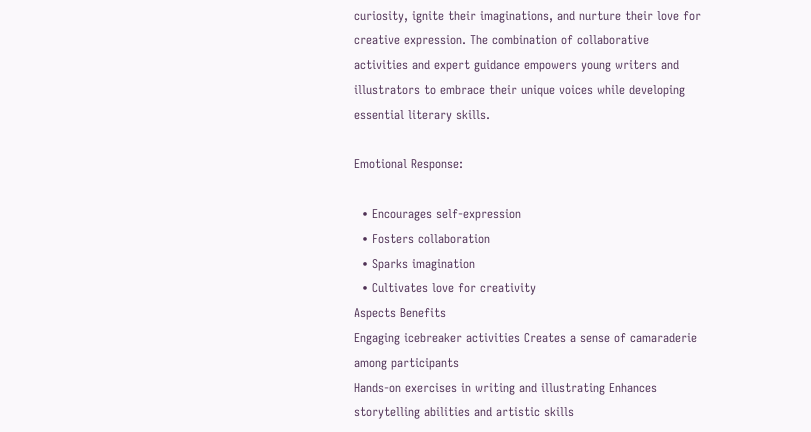curiosity, ignite their imaginations, and nurture their love for creative expression. The combination of collaborative activities and expert guidance empowers young writers and illustrators to embrace their unique voices while developing essential literary skills.

Emotional Response:

  • Encourages self-expression
  • Fosters collaboration
  • Sparks imagination
  • Cultivates love for creativity
Aspects Benefits
Engaging icebreaker activities Creates a sense of camaraderie among participants
Hands-on exercises in writing and illustrating Enhances storytelling abilities and artistic skills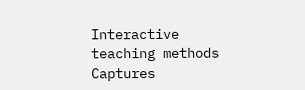Interactive teaching methods Captures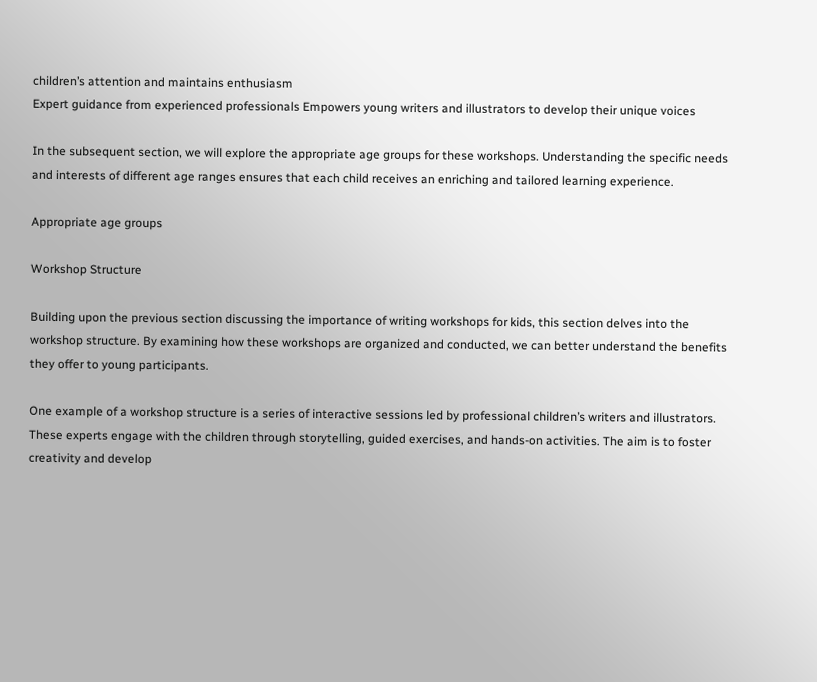children’s attention and maintains enthusiasm
Expert guidance from experienced professionals Empowers young writers and illustrators to develop their unique voices

In the subsequent section, we will explore the appropriate age groups for these workshops. Understanding the specific needs and interests of different age ranges ensures that each child receives an enriching and tailored learning experience.

Appropriate age groups

Workshop Structure

Building upon the previous section discussing the importance of writing workshops for kids, this section delves into the workshop structure. By examining how these workshops are organized and conducted, we can better understand the benefits they offer to young participants.

One example of a workshop structure is a series of interactive sessions led by professional children’s writers and illustrators. These experts engage with the children through storytelling, guided exercises, and hands-on activities. The aim is to foster creativity and develop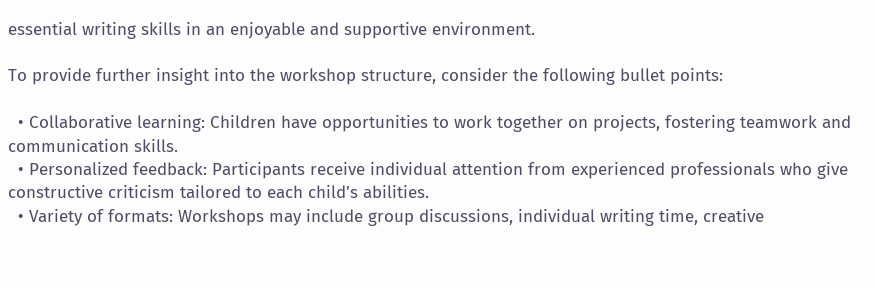essential writing skills in an enjoyable and supportive environment.

To provide further insight into the workshop structure, consider the following bullet points:

  • Collaborative learning: Children have opportunities to work together on projects, fostering teamwork and communication skills.
  • Personalized feedback: Participants receive individual attention from experienced professionals who give constructive criticism tailored to each child’s abilities.
  • Variety of formats: Workshops may include group discussions, individual writing time, creative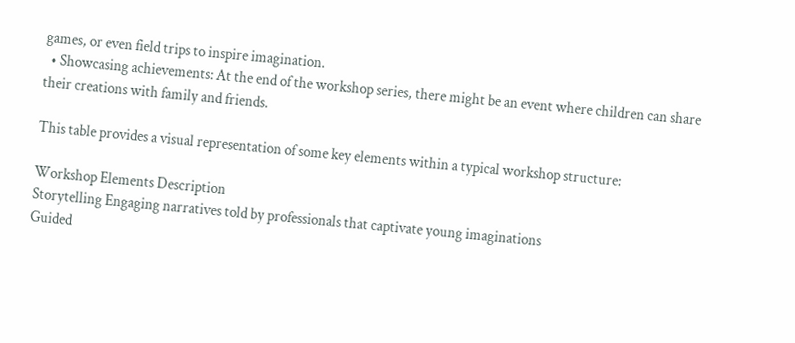games, or even field trips to inspire imagination.
  • Showcasing achievements: At the end of the workshop series, there might be an event where children can share their creations with family and friends.

This table provides a visual representation of some key elements within a typical workshop structure:

Workshop Elements Description
Storytelling Engaging narratives told by professionals that captivate young imaginations
Guided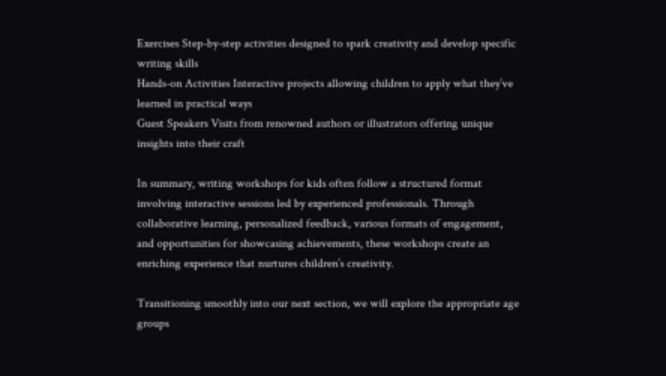Exercises Step-by-step activities designed to spark creativity and develop specific writing skills
Hands-on Activities Interactive projects allowing children to apply what they’ve learned in practical ways
Guest Speakers Visits from renowned authors or illustrators offering unique insights into their craft

In summary, writing workshops for kids often follow a structured format involving interactive sessions led by experienced professionals. Through collaborative learning, personalized feedback, various formats of engagement, and opportunities for showcasing achievements, these workshops create an enriching experience that nurtures children’s creativity.

Transitioning smoothly into our next section, we will explore the appropriate age groups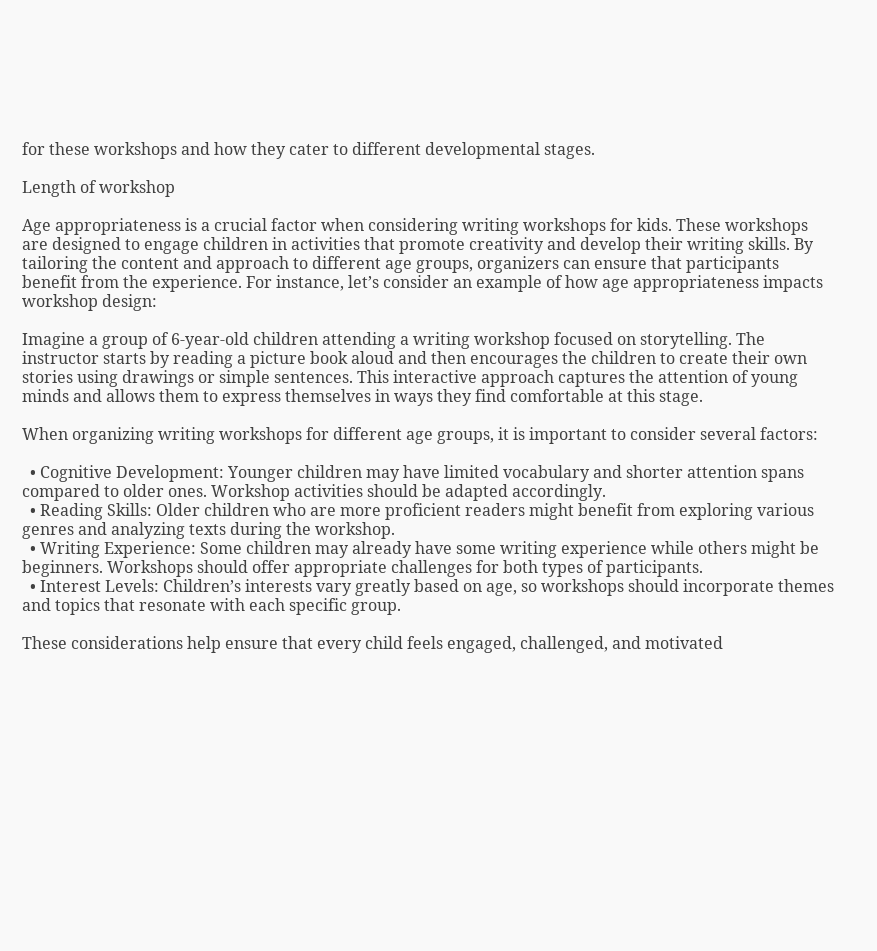for these workshops and how they cater to different developmental stages.

Length of workshop

Age appropriateness is a crucial factor when considering writing workshops for kids. These workshops are designed to engage children in activities that promote creativity and develop their writing skills. By tailoring the content and approach to different age groups, organizers can ensure that participants benefit from the experience. For instance, let’s consider an example of how age appropriateness impacts workshop design:

Imagine a group of 6-year-old children attending a writing workshop focused on storytelling. The instructor starts by reading a picture book aloud and then encourages the children to create their own stories using drawings or simple sentences. This interactive approach captures the attention of young minds and allows them to express themselves in ways they find comfortable at this stage.

When organizing writing workshops for different age groups, it is important to consider several factors:

  • Cognitive Development: Younger children may have limited vocabulary and shorter attention spans compared to older ones. Workshop activities should be adapted accordingly.
  • Reading Skills: Older children who are more proficient readers might benefit from exploring various genres and analyzing texts during the workshop.
  • Writing Experience: Some children may already have some writing experience while others might be beginners. Workshops should offer appropriate challenges for both types of participants.
  • Interest Levels: Children’s interests vary greatly based on age, so workshops should incorporate themes and topics that resonate with each specific group.

These considerations help ensure that every child feels engaged, challenged, and motivated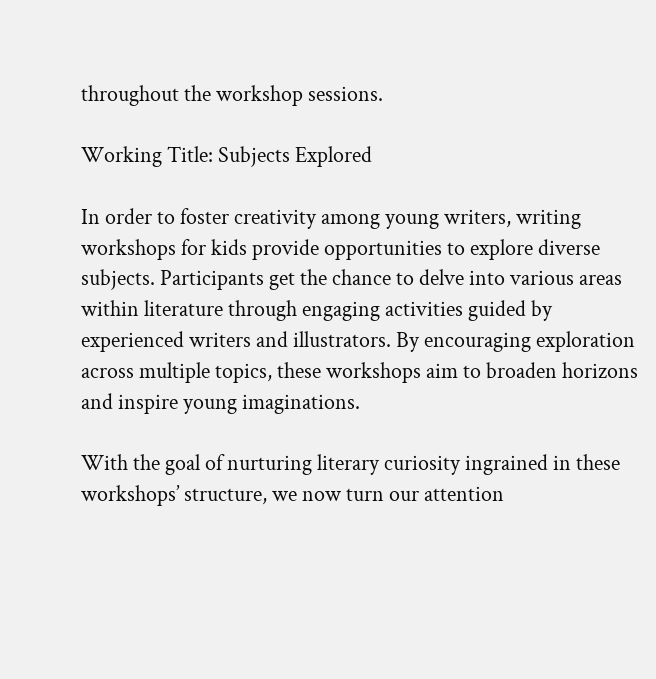throughout the workshop sessions.

Working Title: Subjects Explored

In order to foster creativity among young writers, writing workshops for kids provide opportunities to explore diverse subjects. Participants get the chance to delve into various areas within literature through engaging activities guided by experienced writers and illustrators. By encouraging exploration across multiple topics, these workshops aim to broaden horizons and inspire young imaginations.

With the goal of nurturing literary curiosity ingrained in these workshops’ structure, we now turn our attention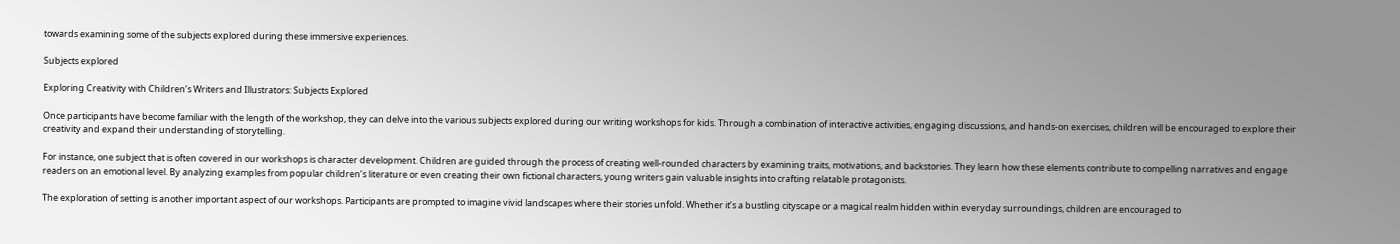towards examining some of the subjects explored during these immersive experiences.

Subjects explored

Exploring Creativity with Children’s Writers and Illustrators: Subjects Explored

Once participants have become familiar with the length of the workshop, they can delve into the various subjects explored during our writing workshops for kids. Through a combination of interactive activities, engaging discussions, and hands-on exercises, children will be encouraged to explore their creativity and expand their understanding of storytelling.

For instance, one subject that is often covered in our workshops is character development. Children are guided through the process of creating well-rounded characters by examining traits, motivations, and backstories. They learn how these elements contribute to compelling narratives and engage readers on an emotional level. By analyzing examples from popular children’s literature or even creating their own fictional characters, young writers gain valuable insights into crafting relatable protagonists.

The exploration of setting is another important aspect of our workshops. Participants are prompted to imagine vivid landscapes where their stories unfold. Whether it’s a bustling cityscape or a magical realm hidden within everyday surroundings, children are encouraged to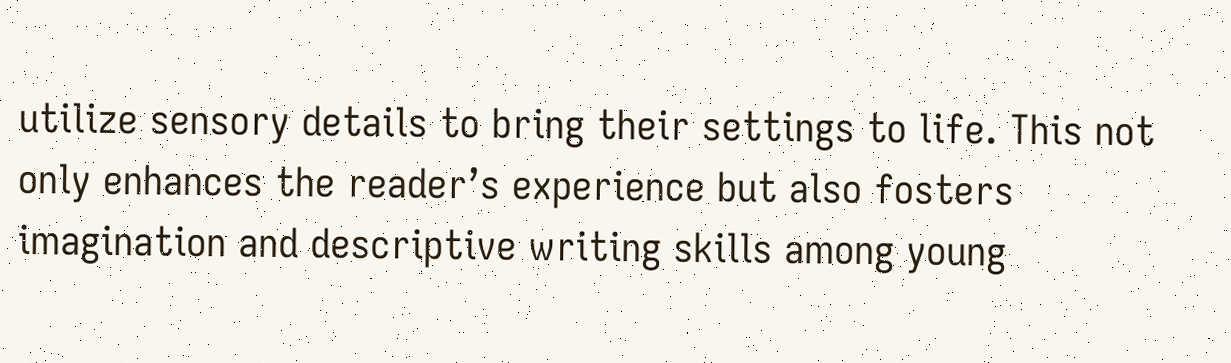utilize sensory details to bring their settings to life. This not only enhances the reader’s experience but also fosters imagination and descriptive writing skills among young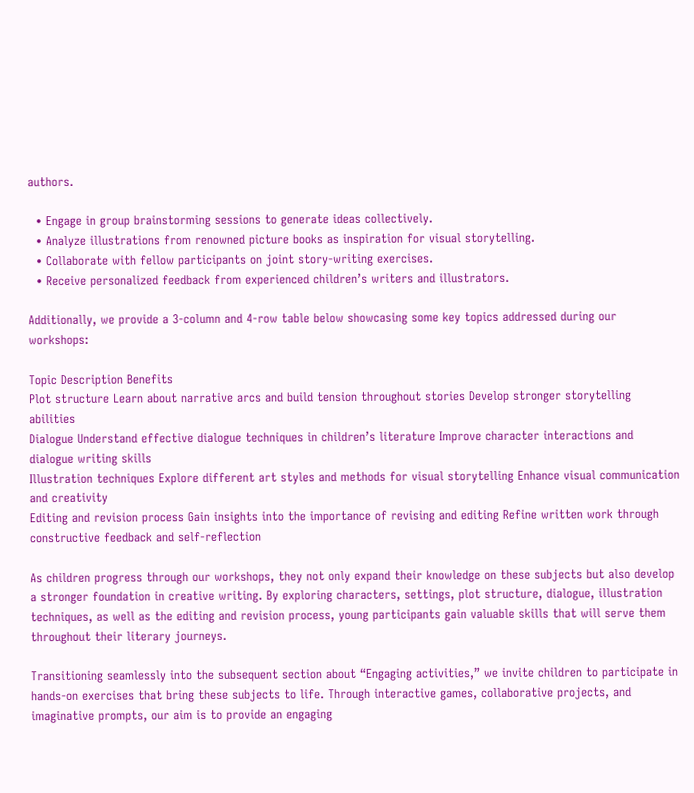authors.

  • Engage in group brainstorming sessions to generate ideas collectively.
  • Analyze illustrations from renowned picture books as inspiration for visual storytelling.
  • Collaborate with fellow participants on joint story-writing exercises.
  • Receive personalized feedback from experienced children’s writers and illustrators.

Additionally, we provide a 3-column and 4-row table below showcasing some key topics addressed during our workshops:

Topic Description Benefits
Plot structure Learn about narrative arcs and build tension throughout stories Develop stronger storytelling abilities
Dialogue Understand effective dialogue techniques in children’s literature Improve character interactions and dialogue writing skills
Illustration techniques Explore different art styles and methods for visual storytelling Enhance visual communication and creativity
Editing and revision process Gain insights into the importance of revising and editing Refine written work through constructive feedback and self-reflection

As children progress through our workshops, they not only expand their knowledge on these subjects but also develop a stronger foundation in creative writing. By exploring characters, settings, plot structure, dialogue, illustration techniques, as well as the editing and revision process, young participants gain valuable skills that will serve them throughout their literary journeys.

Transitioning seamlessly into the subsequent section about “Engaging activities,” we invite children to participate in hands-on exercises that bring these subjects to life. Through interactive games, collaborative projects, and imaginative prompts, our aim is to provide an engaging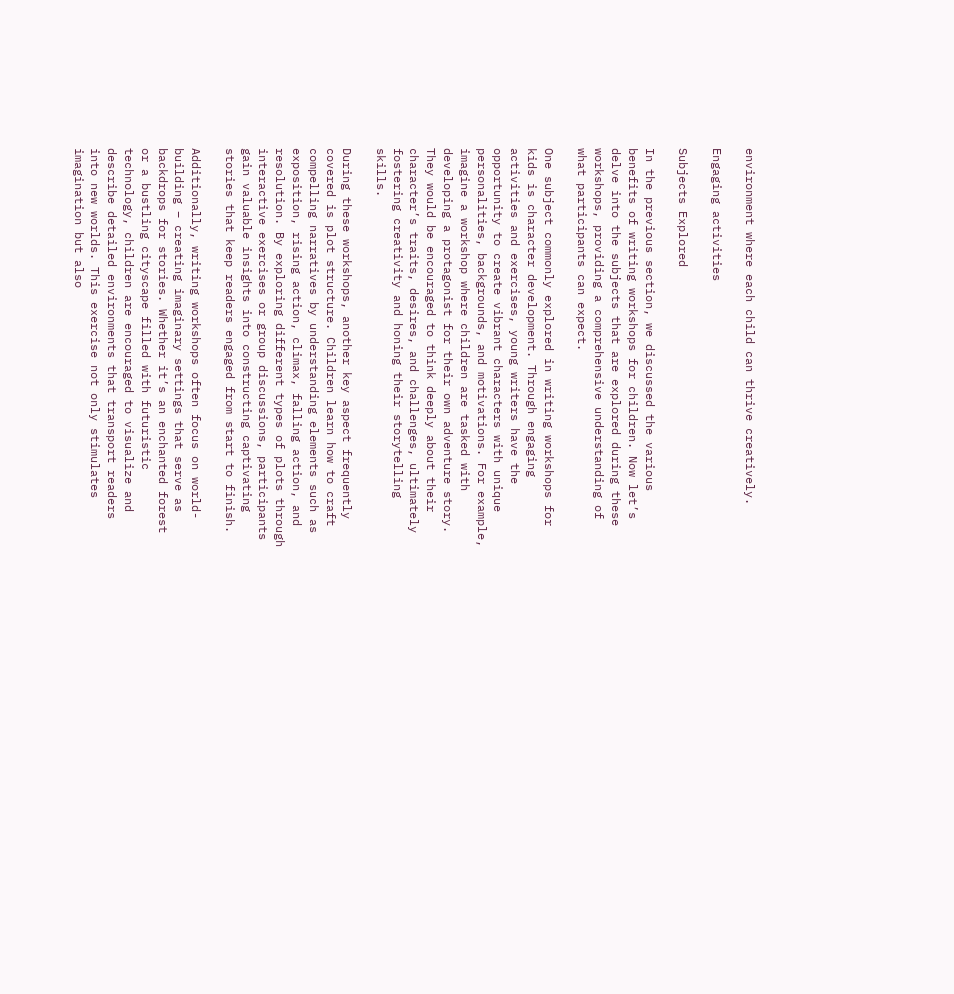environment where each child can thrive creatively.

Engaging activities

Subjects Explored

In the previous section, we discussed the various benefits of writing workshops for children. Now let’s delve into the subjects that are explored during these workshops, providing a comprehensive understanding of what participants can expect.

One subject commonly explored in writing workshops for kids is character development. Through engaging activities and exercises, young writers have the opportunity to create vibrant characters with unique personalities, backgrounds, and motivations. For example, imagine a workshop where children are tasked with developing a protagonist for their own adventure story. They would be encouraged to think deeply about their character’s traits, desires, and challenges, ultimately fostering creativity and honing their storytelling skills.

During these workshops, another key aspect frequently covered is plot structure. Children learn how to craft compelling narratives by understanding elements such as exposition, rising action, climax, falling action, and resolution. By exploring different types of plots through interactive exercises or group discussions, participants gain valuable insights into constructing captivating stories that keep readers engaged from start to finish.

Additionally, writing workshops often focus on world-building – creating imaginary settings that serve as backdrops for stories. Whether it’s an enchanted forest or a bustling cityscape filled with futuristic technology, children are encouraged to visualize and describe detailed environments that transport readers into new worlds. This exercise not only stimulates imagination but also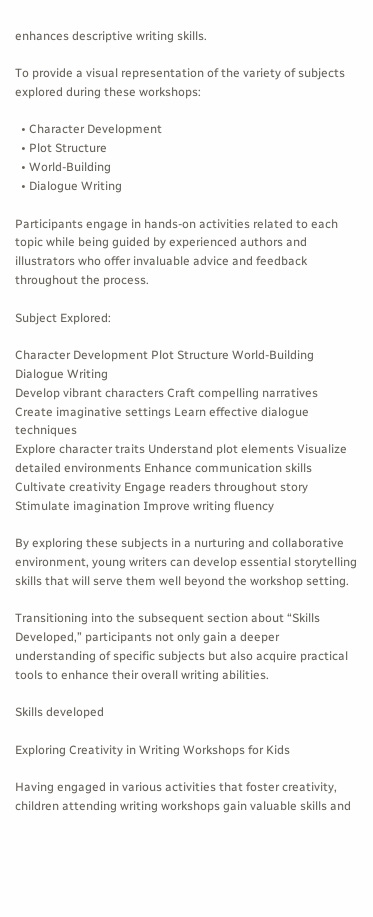enhances descriptive writing skills.

To provide a visual representation of the variety of subjects explored during these workshops:

  • Character Development
  • Plot Structure
  • World-Building
  • Dialogue Writing

Participants engage in hands-on activities related to each topic while being guided by experienced authors and illustrators who offer invaluable advice and feedback throughout the process.

Subject Explored:

Character Development Plot Structure World-Building Dialogue Writing
Develop vibrant characters Craft compelling narratives Create imaginative settings Learn effective dialogue techniques
Explore character traits Understand plot elements Visualize detailed environments Enhance communication skills
Cultivate creativity Engage readers throughout story Stimulate imagination Improve writing fluency

By exploring these subjects in a nurturing and collaborative environment, young writers can develop essential storytelling skills that will serve them well beyond the workshop setting.

Transitioning into the subsequent section about “Skills Developed,” participants not only gain a deeper understanding of specific subjects but also acquire practical tools to enhance their overall writing abilities.

Skills developed

Exploring Creativity in Writing Workshops for Kids

Having engaged in various activities that foster creativity, children attending writing workshops gain valuable skills and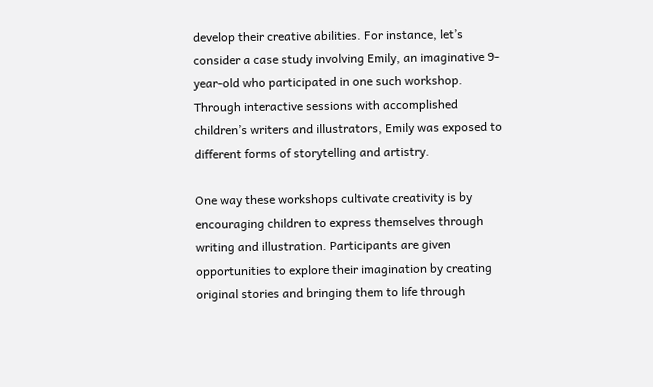develop their creative abilities. For instance, let’s consider a case study involving Emily, an imaginative 9-year-old who participated in one such workshop. Through interactive sessions with accomplished children’s writers and illustrators, Emily was exposed to different forms of storytelling and artistry.

One way these workshops cultivate creativity is by encouraging children to express themselves through writing and illustration. Participants are given opportunities to explore their imagination by creating original stories and bringing them to life through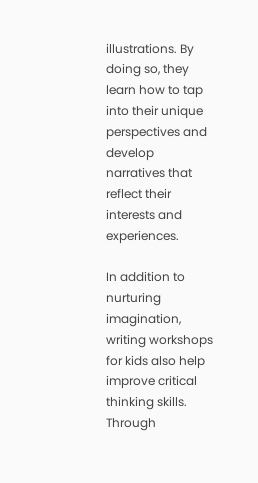illustrations. By doing so, they learn how to tap into their unique perspectives and develop narratives that reflect their interests and experiences.

In addition to nurturing imagination, writing workshops for kids also help improve critical thinking skills. Through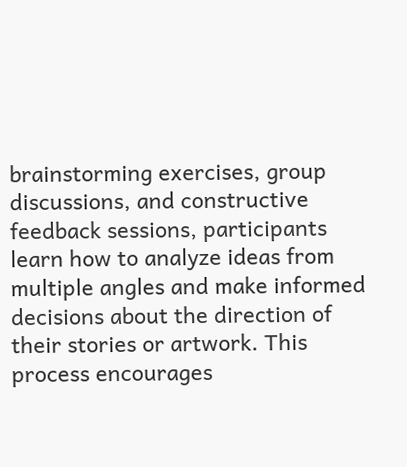brainstorming exercises, group discussions, and constructive feedback sessions, participants learn how to analyze ideas from multiple angles and make informed decisions about the direction of their stories or artwork. This process encourages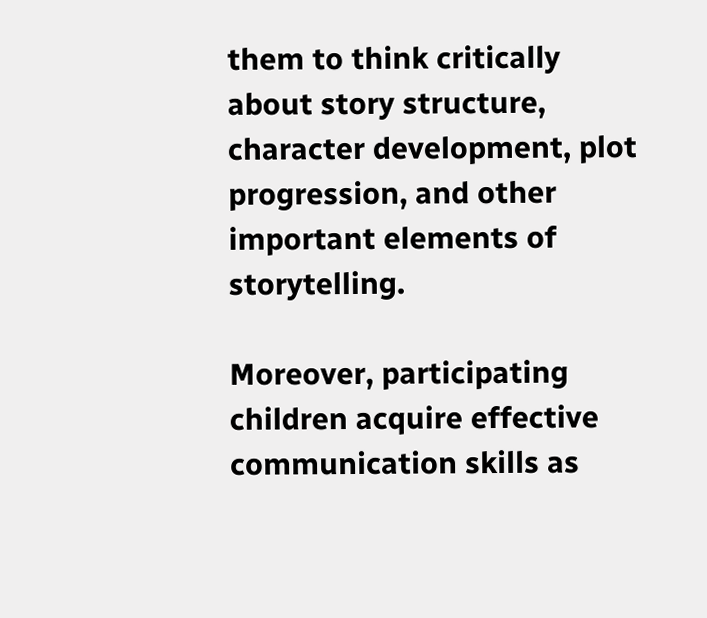them to think critically about story structure, character development, plot progression, and other important elements of storytelling.

Moreover, participating children acquire effective communication skills as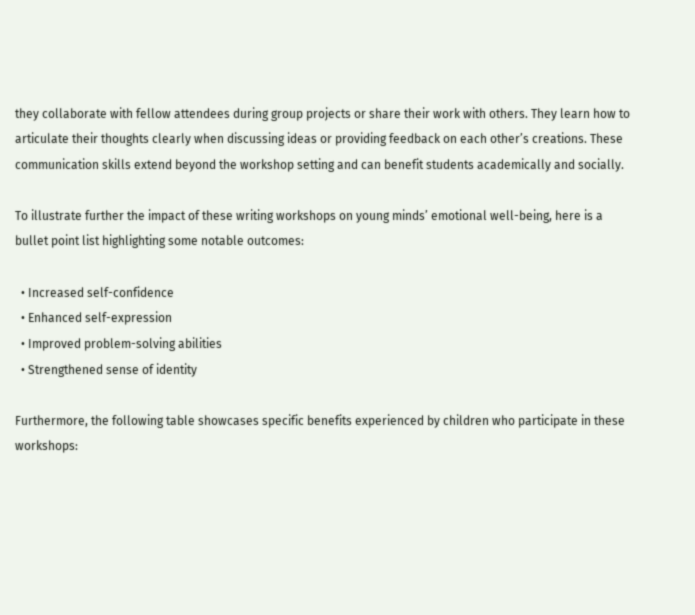they collaborate with fellow attendees during group projects or share their work with others. They learn how to articulate their thoughts clearly when discussing ideas or providing feedback on each other’s creations. These communication skills extend beyond the workshop setting and can benefit students academically and socially.

To illustrate further the impact of these writing workshops on young minds’ emotional well-being, here is a bullet point list highlighting some notable outcomes:

  • Increased self-confidence
  • Enhanced self-expression
  • Improved problem-solving abilities
  • Strengthened sense of identity

Furthermore, the following table showcases specific benefits experienced by children who participate in these workshops: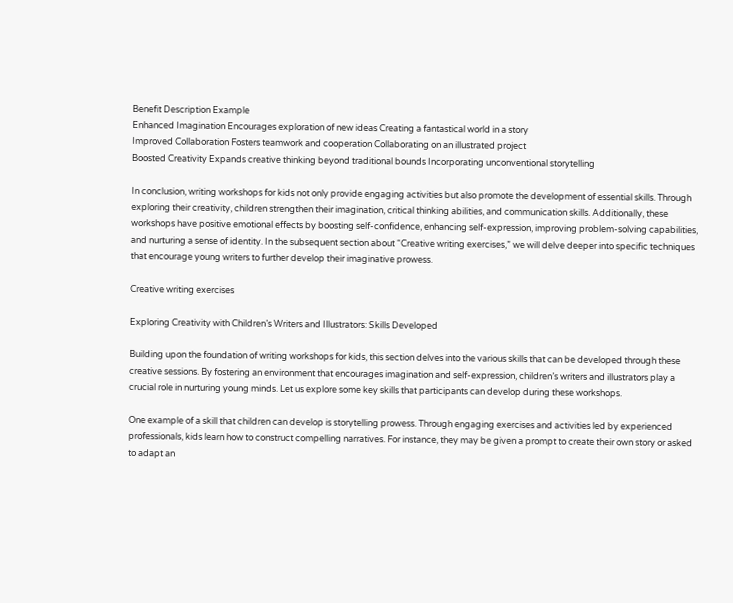Benefit Description Example
Enhanced Imagination Encourages exploration of new ideas Creating a fantastical world in a story
Improved Collaboration Fosters teamwork and cooperation Collaborating on an illustrated project
Boosted Creativity Expands creative thinking beyond traditional bounds Incorporating unconventional storytelling

In conclusion, writing workshops for kids not only provide engaging activities but also promote the development of essential skills. Through exploring their creativity, children strengthen their imagination, critical thinking abilities, and communication skills. Additionally, these workshops have positive emotional effects by boosting self-confidence, enhancing self-expression, improving problem-solving capabilities, and nurturing a sense of identity. In the subsequent section about “Creative writing exercises,” we will delve deeper into specific techniques that encourage young writers to further develop their imaginative prowess.

Creative writing exercises

Exploring Creativity with Children’s Writers and Illustrators: Skills Developed

Building upon the foundation of writing workshops for kids, this section delves into the various skills that can be developed through these creative sessions. By fostering an environment that encourages imagination and self-expression, children’s writers and illustrators play a crucial role in nurturing young minds. Let us explore some key skills that participants can develop during these workshops.

One example of a skill that children can develop is storytelling prowess. Through engaging exercises and activities led by experienced professionals, kids learn how to construct compelling narratives. For instance, they may be given a prompt to create their own story or asked to adapt an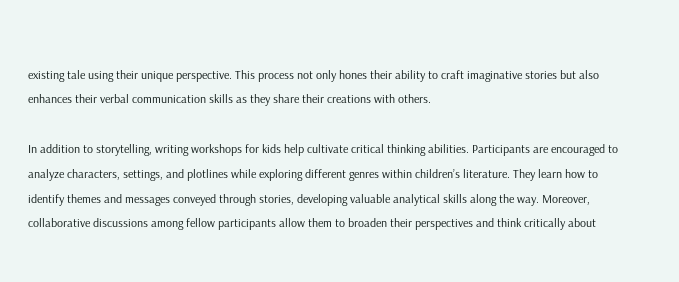existing tale using their unique perspective. This process not only hones their ability to craft imaginative stories but also enhances their verbal communication skills as they share their creations with others.

In addition to storytelling, writing workshops for kids help cultivate critical thinking abilities. Participants are encouraged to analyze characters, settings, and plotlines while exploring different genres within children’s literature. They learn how to identify themes and messages conveyed through stories, developing valuable analytical skills along the way. Moreover, collaborative discussions among fellow participants allow them to broaden their perspectives and think critically about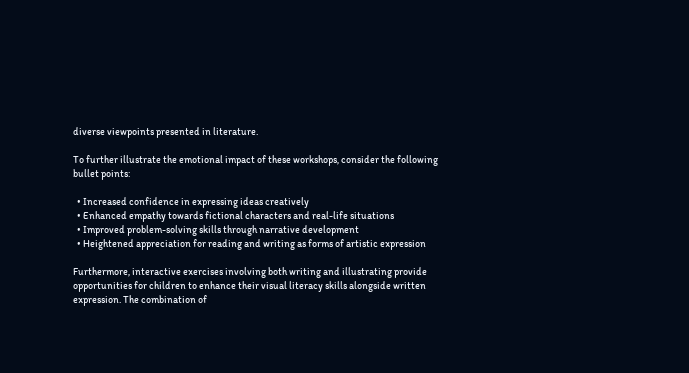diverse viewpoints presented in literature.

To further illustrate the emotional impact of these workshops, consider the following bullet points:

  • Increased confidence in expressing ideas creatively
  • Enhanced empathy towards fictional characters and real-life situations
  • Improved problem-solving skills through narrative development
  • Heightened appreciation for reading and writing as forms of artistic expression

Furthermore, interactive exercises involving both writing and illustrating provide opportunities for children to enhance their visual literacy skills alongside written expression. The combination of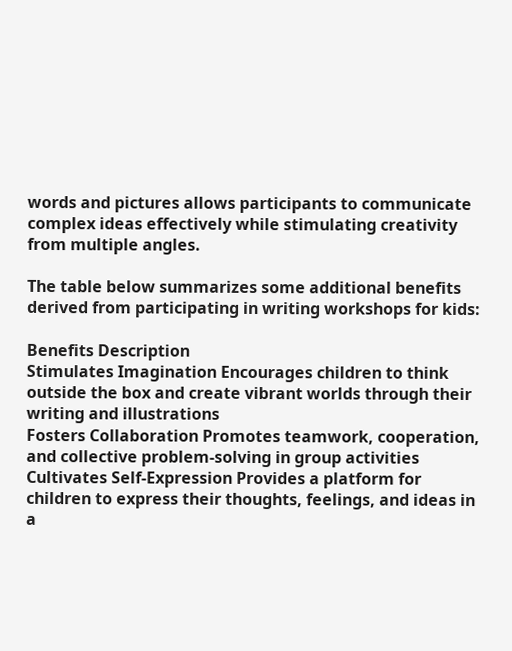words and pictures allows participants to communicate complex ideas effectively while stimulating creativity from multiple angles.

The table below summarizes some additional benefits derived from participating in writing workshops for kids:

Benefits Description
Stimulates Imagination Encourages children to think outside the box and create vibrant worlds through their writing and illustrations
Fosters Collaboration Promotes teamwork, cooperation, and collective problem-solving in group activities
Cultivates Self-Expression Provides a platform for children to express their thoughts, feelings, and ideas in a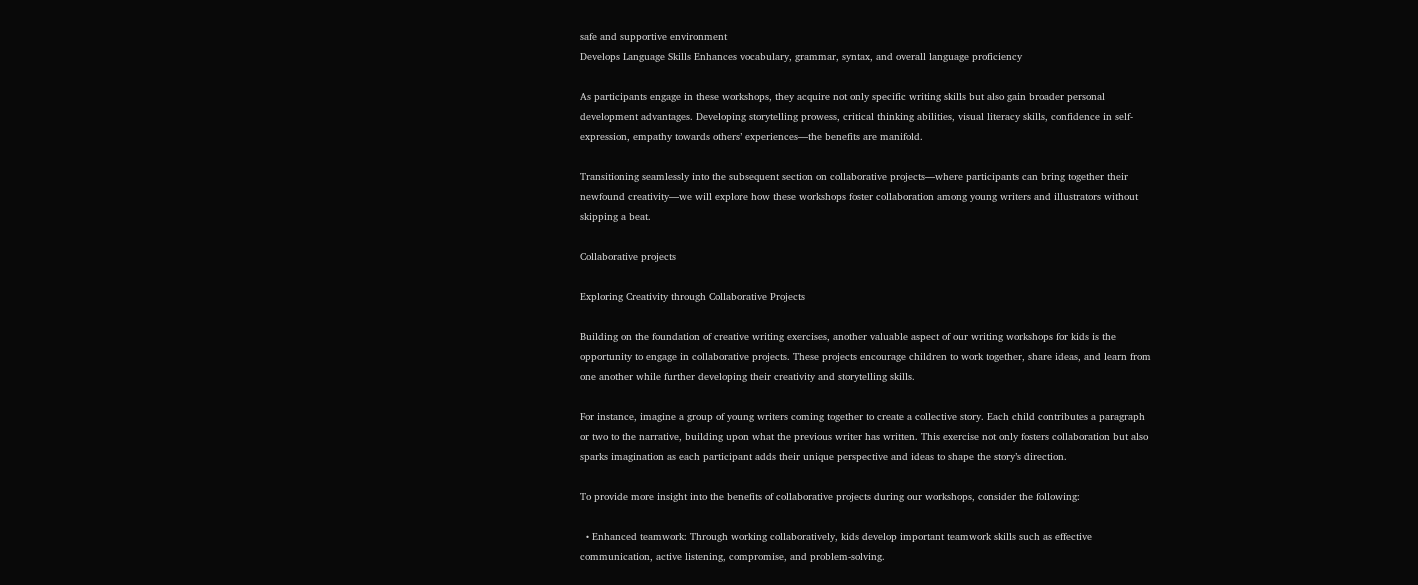safe and supportive environment
Develops Language Skills Enhances vocabulary, grammar, syntax, and overall language proficiency

As participants engage in these workshops, they acquire not only specific writing skills but also gain broader personal development advantages. Developing storytelling prowess, critical thinking abilities, visual literacy skills, confidence in self-expression, empathy towards others’ experiences—the benefits are manifold.

Transitioning seamlessly into the subsequent section on collaborative projects—where participants can bring together their newfound creativity—we will explore how these workshops foster collaboration among young writers and illustrators without skipping a beat.

Collaborative projects

Exploring Creativity through Collaborative Projects

Building on the foundation of creative writing exercises, another valuable aspect of our writing workshops for kids is the opportunity to engage in collaborative projects. These projects encourage children to work together, share ideas, and learn from one another while further developing their creativity and storytelling skills.

For instance, imagine a group of young writers coming together to create a collective story. Each child contributes a paragraph or two to the narrative, building upon what the previous writer has written. This exercise not only fosters collaboration but also sparks imagination as each participant adds their unique perspective and ideas to shape the story’s direction.

To provide more insight into the benefits of collaborative projects during our workshops, consider the following:

  • Enhanced teamwork: Through working collaboratively, kids develop important teamwork skills such as effective communication, active listening, compromise, and problem-solving.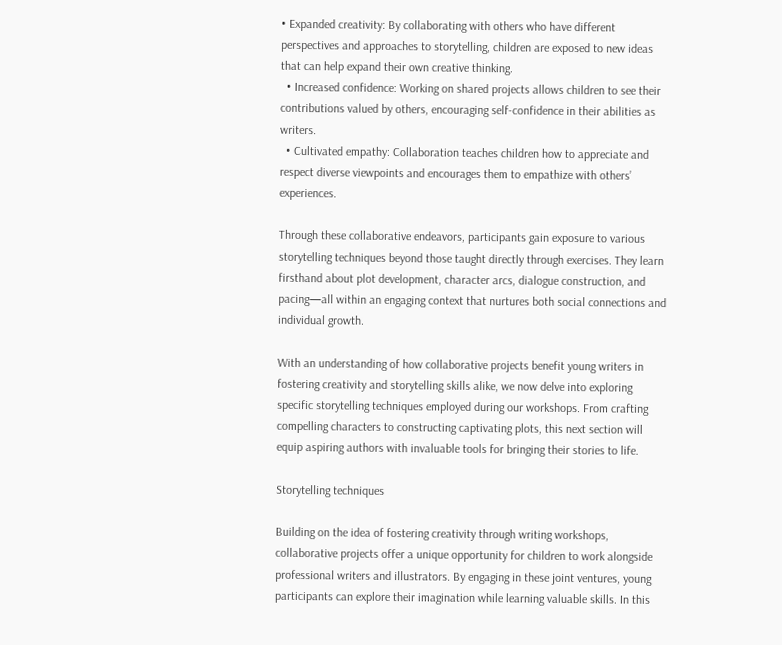• Expanded creativity: By collaborating with others who have different perspectives and approaches to storytelling, children are exposed to new ideas that can help expand their own creative thinking.
  • Increased confidence: Working on shared projects allows children to see their contributions valued by others, encouraging self-confidence in their abilities as writers.
  • Cultivated empathy: Collaboration teaches children how to appreciate and respect diverse viewpoints and encourages them to empathize with others’ experiences.

Through these collaborative endeavors, participants gain exposure to various storytelling techniques beyond those taught directly through exercises. They learn firsthand about plot development, character arcs, dialogue construction, and pacing—all within an engaging context that nurtures both social connections and individual growth.

With an understanding of how collaborative projects benefit young writers in fostering creativity and storytelling skills alike, we now delve into exploring specific storytelling techniques employed during our workshops. From crafting compelling characters to constructing captivating plots, this next section will equip aspiring authors with invaluable tools for bringing their stories to life.

Storytelling techniques

Building on the idea of fostering creativity through writing workshops, collaborative projects offer a unique opportunity for children to work alongside professional writers and illustrators. By engaging in these joint ventures, young participants can explore their imagination while learning valuable skills. In this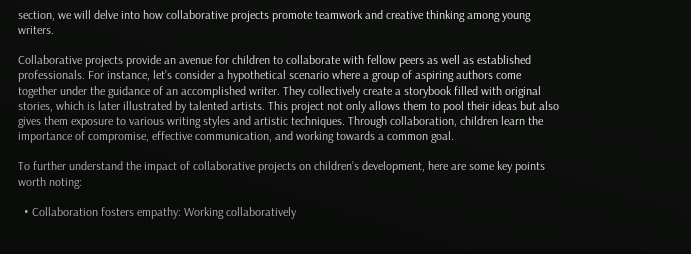section, we will delve into how collaborative projects promote teamwork and creative thinking among young writers.

Collaborative projects provide an avenue for children to collaborate with fellow peers as well as established professionals. For instance, let’s consider a hypothetical scenario where a group of aspiring authors come together under the guidance of an accomplished writer. They collectively create a storybook filled with original stories, which is later illustrated by talented artists. This project not only allows them to pool their ideas but also gives them exposure to various writing styles and artistic techniques. Through collaboration, children learn the importance of compromise, effective communication, and working towards a common goal.

To further understand the impact of collaborative projects on children’s development, here are some key points worth noting:

  • Collaboration fosters empathy: Working collaboratively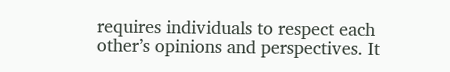requires individuals to respect each other’s opinions and perspectives. It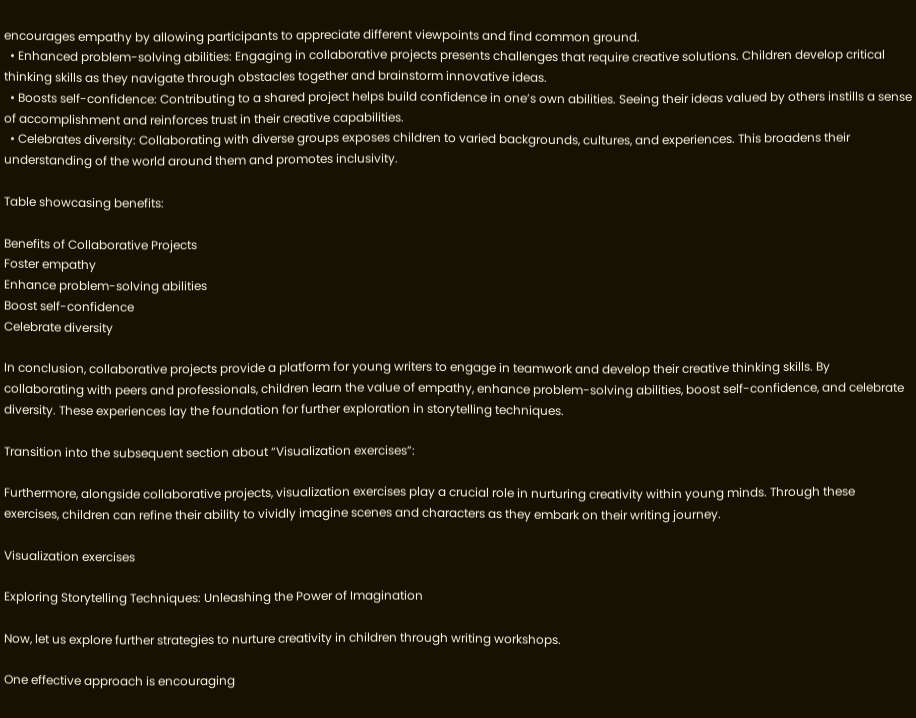encourages empathy by allowing participants to appreciate different viewpoints and find common ground.
  • Enhanced problem-solving abilities: Engaging in collaborative projects presents challenges that require creative solutions. Children develop critical thinking skills as they navigate through obstacles together and brainstorm innovative ideas.
  • Boosts self-confidence: Contributing to a shared project helps build confidence in one’s own abilities. Seeing their ideas valued by others instills a sense of accomplishment and reinforces trust in their creative capabilities.
  • Celebrates diversity: Collaborating with diverse groups exposes children to varied backgrounds, cultures, and experiences. This broadens their understanding of the world around them and promotes inclusivity.

Table showcasing benefits:

Benefits of Collaborative Projects
Foster empathy
Enhance problem-solving abilities
Boost self-confidence
Celebrate diversity

In conclusion, collaborative projects provide a platform for young writers to engage in teamwork and develop their creative thinking skills. By collaborating with peers and professionals, children learn the value of empathy, enhance problem-solving abilities, boost self-confidence, and celebrate diversity. These experiences lay the foundation for further exploration in storytelling techniques.

Transition into the subsequent section about “Visualization exercises”:

Furthermore, alongside collaborative projects, visualization exercises play a crucial role in nurturing creativity within young minds. Through these exercises, children can refine their ability to vividly imagine scenes and characters as they embark on their writing journey.

Visualization exercises

Exploring Storytelling Techniques: Unleashing the Power of Imagination

Now, let us explore further strategies to nurture creativity in children through writing workshops.

One effective approach is encouraging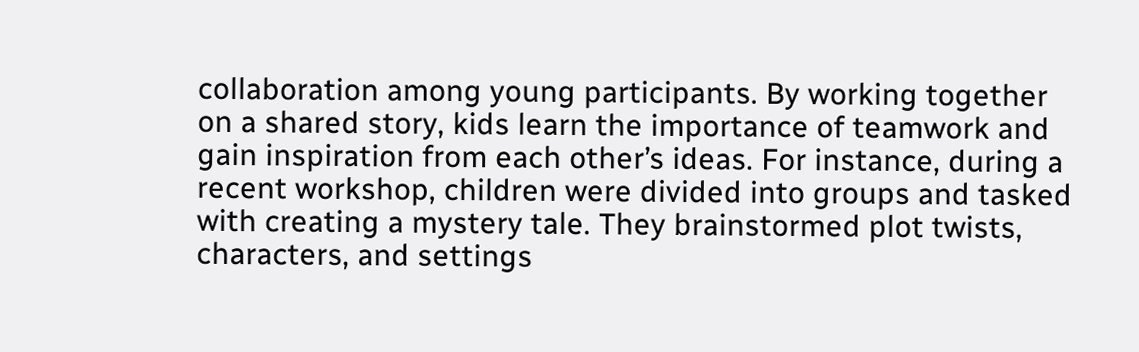collaboration among young participants. By working together on a shared story, kids learn the importance of teamwork and gain inspiration from each other’s ideas. For instance, during a recent workshop, children were divided into groups and tasked with creating a mystery tale. They brainstormed plot twists, characters, and settings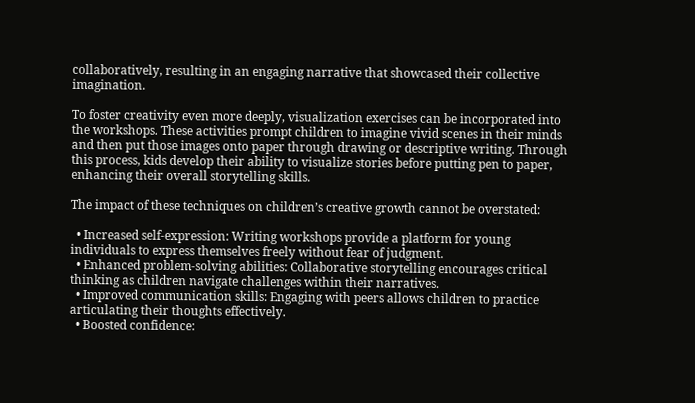collaboratively, resulting in an engaging narrative that showcased their collective imagination.

To foster creativity even more deeply, visualization exercises can be incorporated into the workshops. These activities prompt children to imagine vivid scenes in their minds and then put those images onto paper through drawing or descriptive writing. Through this process, kids develop their ability to visualize stories before putting pen to paper, enhancing their overall storytelling skills.

The impact of these techniques on children’s creative growth cannot be overstated:

  • Increased self-expression: Writing workshops provide a platform for young individuals to express themselves freely without fear of judgment.
  • Enhanced problem-solving abilities: Collaborative storytelling encourages critical thinking as children navigate challenges within their narratives.
  • Improved communication skills: Engaging with peers allows children to practice articulating their thoughts effectively.
  • Boosted confidence: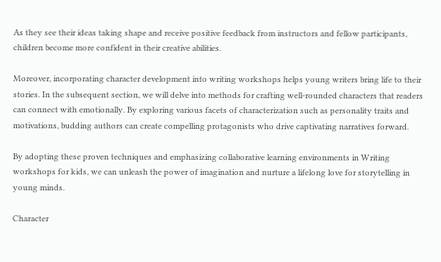As they see their ideas taking shape and receive positive feedback from instructors and fellow participants, children become more confident in their creative abilities.

Moreover, incorporating character development into writing workshops helps young writers bring life to their stories. In the subsequent section, we will delve into methods for crafting well-rounded characters that readers can connect with emotionally. By exploring various facets of characterization such as personality traits and motivations, budding authors can create compelling protagonists who drive captivating narratives forward.

By adopting these proven techniques and emphasizing collaborative learning environments in Writing workshops for kids, we can unleash the power of imagination and nurture a lifelong love for storytelling in young minds.

Character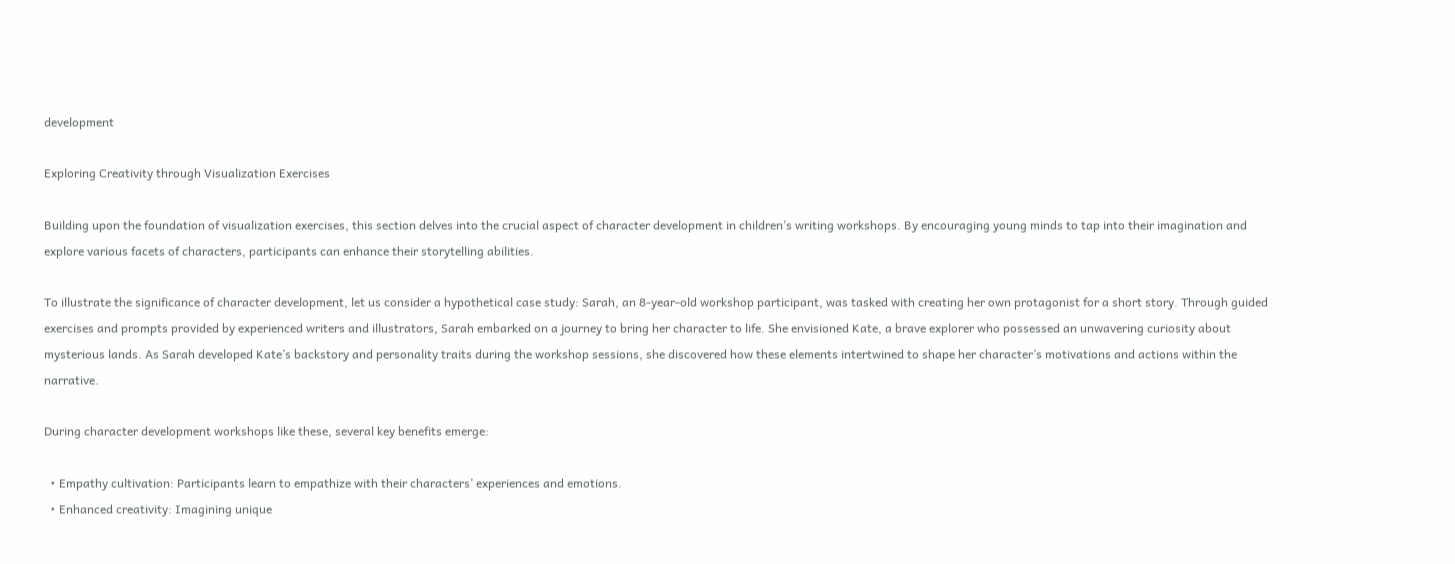development

Exploring Creativity through Visualization Exercises

Building upon the foundation of visualization exercises, this section delves into the crucial aspect of character development in children’s writing workshops. By encouraging young minds to tap into their imagination and explore various facets of characters, participants can enhance their storytelling abilities.

To illustrate the significance of character development, let us consider a hypothetical case study: Sarah, an 8-year-old workshop participant, was tasked with creating her own protagonist for a short story. Through guided exercises and prompts provided by experienced writers and illustrators, Sarah embarked on a journey to bring her character to life. She envisioned Kate, a brave explorer who possessed an unwavering curiosity about mysterious lands. As Sarah developed Kate’s backstory and personality traits during the workshop sessions, she discovered how these elements intertwined to shape her character’s motivations and actions within the narrative.

During character development workshops like these, several key benefits emerge:

  • Empathy cultivation: Participants learn to empathize with their characters’ experiences and emotions.
  • Enhanced creativity: Imagining unique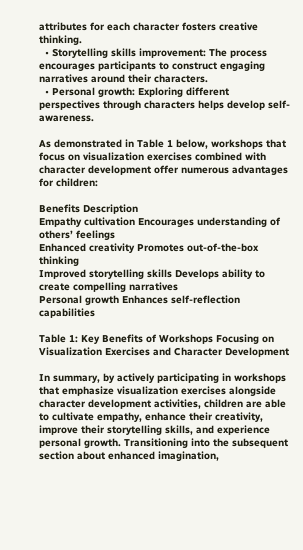attributes for each character fosters creative thinking.
  • Storytelling skills improvement: The process encourages participants to construct engaging narratives around their characters.
  • Personal growth: Exploring different perspectives through characters helps develop self-awareness.

As demonstrated in Table 1 below, workshops that focus on visualization exercises combined with character development offer numerous advantages for children:

Benefits Description
Empathy cultivation Encourages understanding of others’ feelings
Enhanced creativity Promotes out-of-the-box thinking
Improved storytelling skills Develops ability to create compelling narratives
Personal growth Enhances self-reflection capabilities

Table 1: Key Benefits of Workshops Focusing on Visualization Exercises and Character Development

In summary, by actively participating in workshops that emphasize visualization exercises alongside character development activities, children are able to cultivate empathy, enhance their creativity, improve their storytelling skills, and experience personal growth. Transitioning into the subsequent section about enhanced imagination,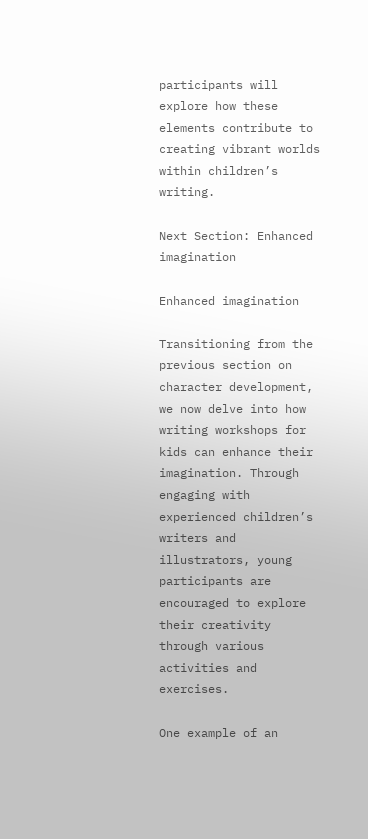participants will explore how these elements contribute to creating vibrant worlds within children’s writing.

Next Section: Enhanced imagination

Enhanced imagination

Transitioning from the previous section on character development, we now delve into how writing workshops for kids can enhance their imagination. Through engaging with experienced children’s writers and illustrators, young participants are encouraged to explore their creativity through various activities and exercises.

One example of an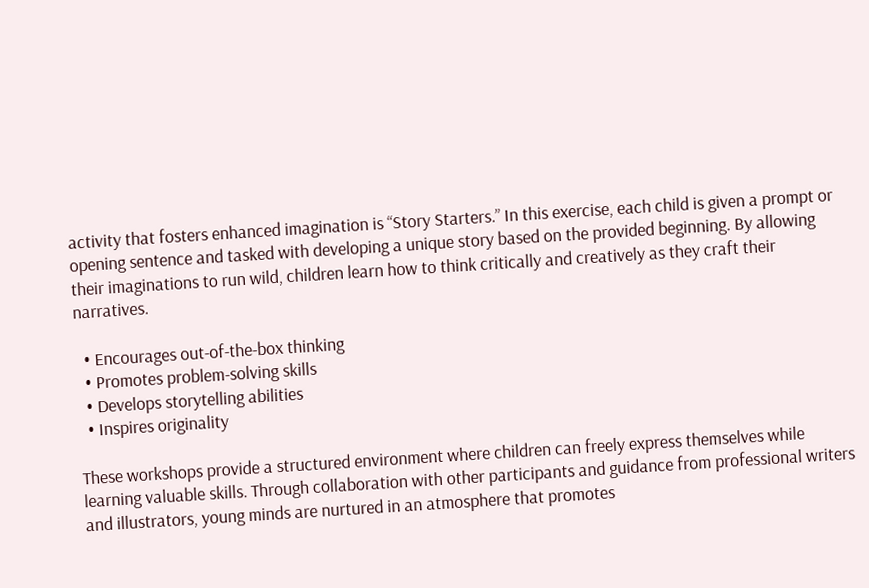activity that fosters enhanced imagination is “Story Starters.” In this exercise, each child is given a prompt or opening sentence and tasked with developing a unique story based on the provided beginning. By allowing their imaginations to run wild, children learn how to think critically and creatively as they craft their narratives.

  • Encourages out-of-the-box thinking
  • Promotes problem-solving skills
  • Develops storytelling abilities
  • Inspires originality

These workshops provide a structured environment where children can freely express themselves while learning valuable skills. Through collaboration with other participants and guidance from professional writers and illustrators, young minds are nurtured in an atmosphere that promotes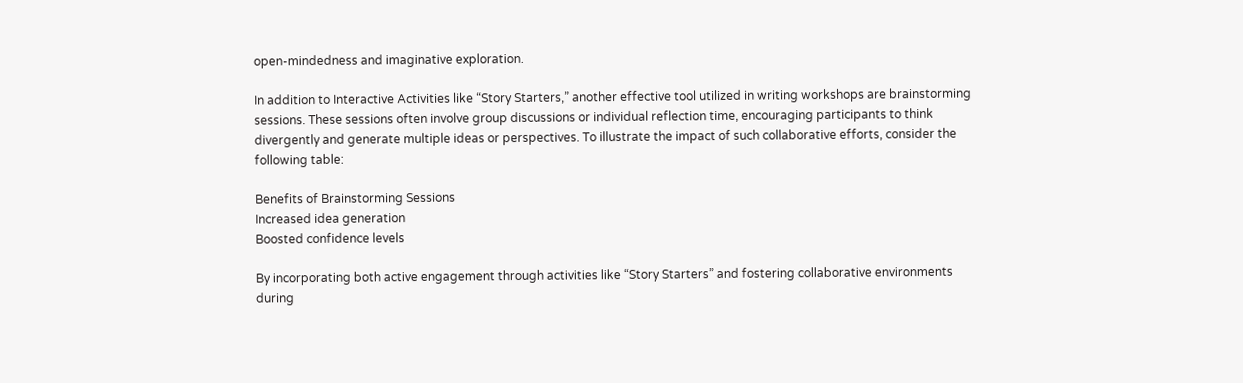open-mindedness and imaginative exploration.

In addition to Interactive Activities like “Story Starters,” another effective tool utilized in writing workshops are brainstorming sessions. These sessions often involve group discussions or individual reflection time, encouraging participants to think divergently and generate multiple ideas or perspectives. To illustrate the impact of such collaborative efforts, consider the following table:

Benefits of Brainstorming Sessions
Increased idea generation
Boosted confidence levels

By incorporating both active engagement through activities like “Story Starters” and fostering collaborative environments during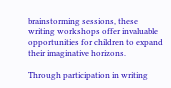brainstorming sessions, these writing workshops offer invaluable opportunities for children to expand their imaginative horizons.

Through participation in writing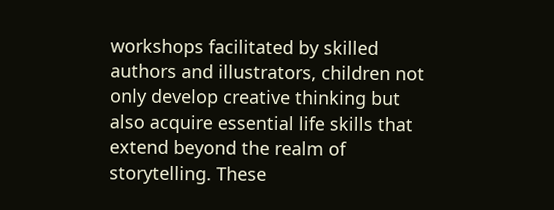workshops facilitated by skilled authors and illustrators, children not only develop creative thinking but also acquire essential life skills that extend beyond the realm of storytelling. These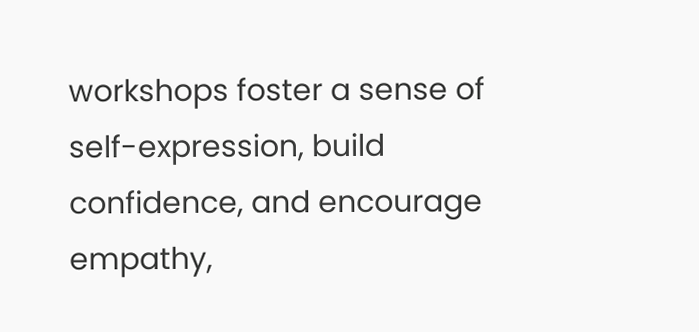workshops foster a sense of self-expression, build confidence, and encourage empathy,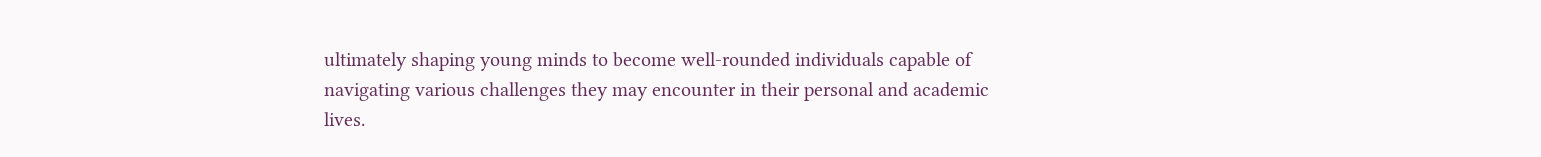ultimately shaping young minds to become well-rounded individuals capable of navigating various challenges they may encounter in their personal and academic lives.